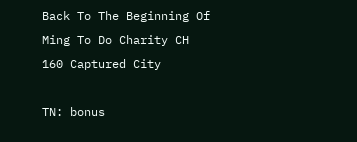Back To The Beginning Of Ming To Do Charity CH 160 Captured City

TN: bonus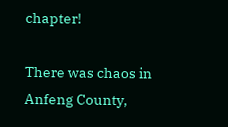chapter!

There was chaos in Anfeng County,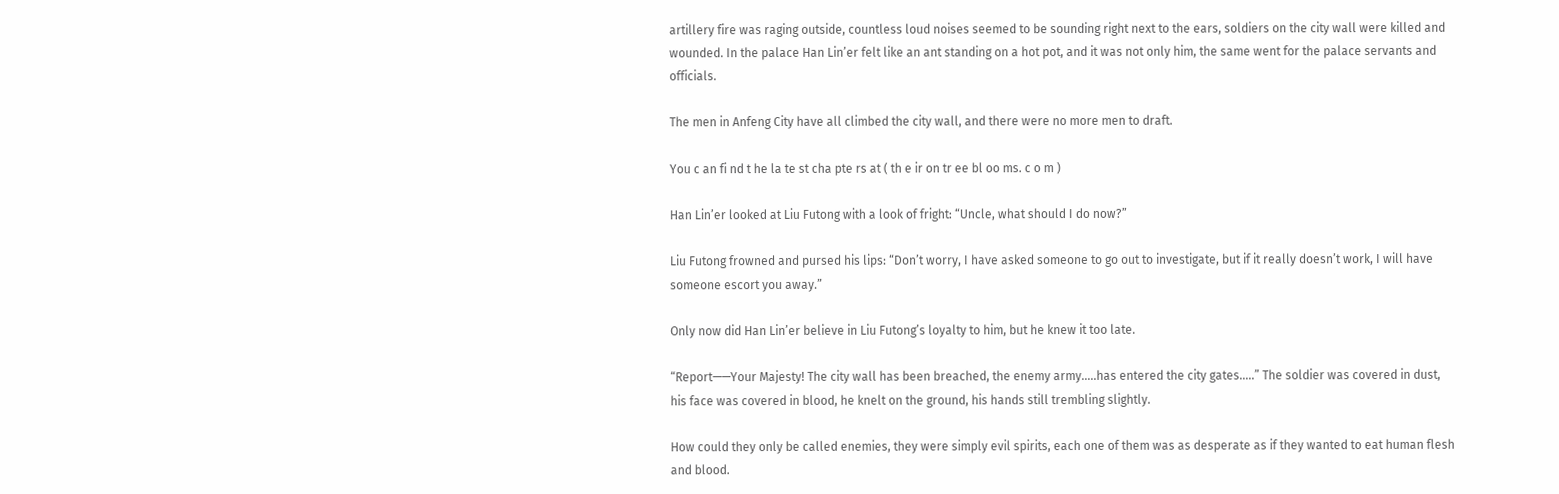artillery fire was raging outside, countless loud noises seemed to be sounding right next to the ears, soldiers on the city wall were killed and wounded. In the palace Han Lin’er felt like an ant standing on a hot pot, and it was not only him, the same went for the palace servants and officials.

The men in Anfeng City have all climbed the city wall, and there were no more men to draft.

You c an fi nd t he la te st cha pte rs at ( th e ir on tr ee bl oo ms. c o m )

Han Lin’er looked at Liu Futong with a look of fright: “Uncle, what should I do now?”

Liu Futong frowned and pursed his lips: “Don’t worry, I have asked someone to go out to investigate, but if it really doesn’t work, I will have someone escort you away.”

Only now did Han Lin’er believe in Liu Futong’s loyalty to him, but he knew it too late.

“Report——Your Majesty! The city wall has been breached, the enemy army…..has entered the city gates…..” The soldier was covered in dust, his face was covered in blood, he knelt on the ground, his hands still trembling slightly.

How could they only be called enemies, they were simply evil spirits, each one of them was as desperate as if they wanted to eat human flesh and blood.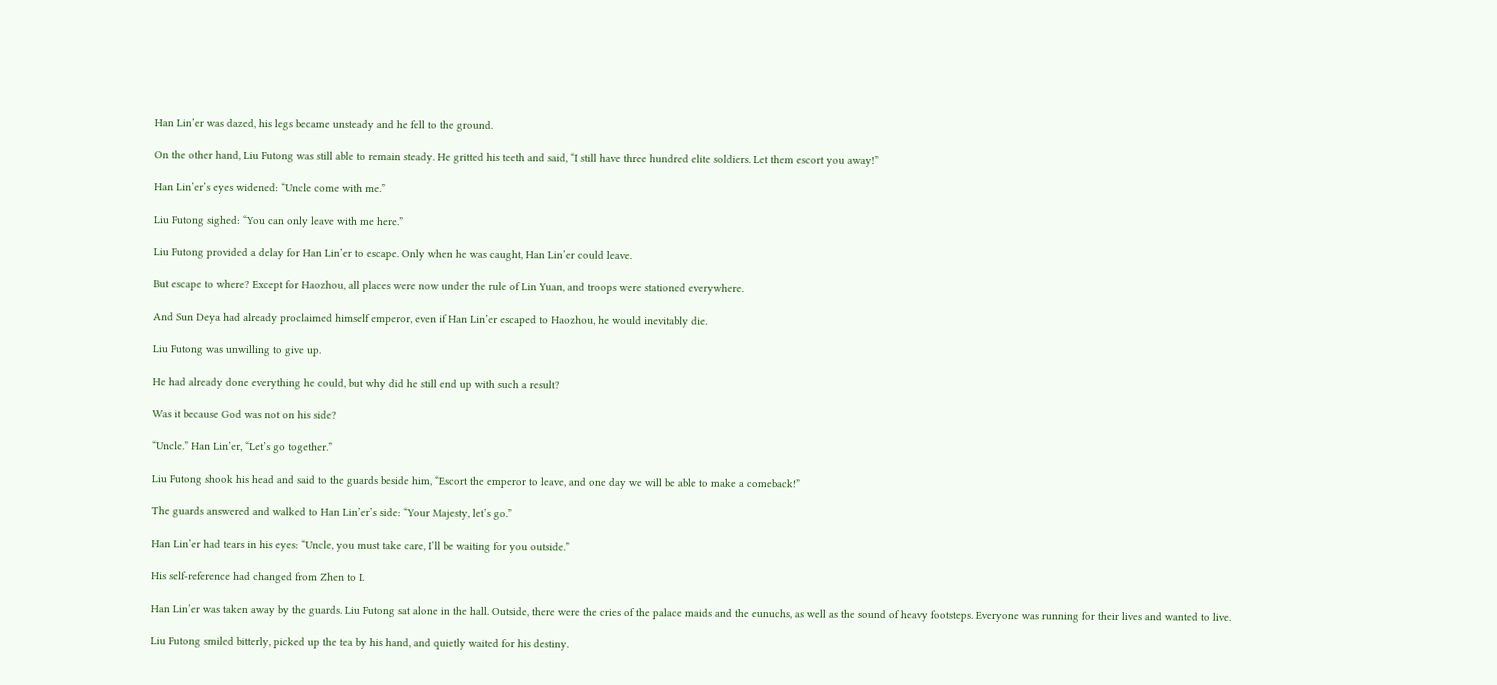Han Lin’er was dazed, his legs became unsteady and he fell to the ground.

On the other hand, Liu Futong was still able to remain steady. He gritted his teeth and said, “I still have three hundred elite soldiers. Let them escort you away!”

Han Lin’er’s eyes widened: “Uncle come with me.”

Liu Futong sighed: “You can only leave with me here.”

Liu Futong provided a delay for Han Lin’er to escape. Only when he was caught, Han Lin’er could leave.

But escape to where? Except for Haozhou, all places were now under the rule of Lin Yuan, and troops were stationed everywhere.

And Sun Deya had already proclaimed himself emperor, even if Han Lin’er escaped to Haozhou, he would inevitably die.

Liu Futong was unwilling to give up.

He had already done everything he could, but why did he still end up with such a result?

Was it because God was not on his side?

“Uncle.” Han Lin’er, “Let’s go together.”

Liu Futong shook his head and said to the guards beside him, “Escort the emperor to leave, and one day we will be able to make a comeback!”

The guards answered and walked to Han Lin’er’s side: “Your Majesty, let’s go.”

Han Lin’er had tears in his eyes: “Uncle, you must take care, I’ll be waiting for you outside.”

His self-reference had changed from Zhen to I.

Han Lin’er was taken away by the guards. Liu Futong sat alone in the hall. Outside, there were the cries of the palace maids and the eunuchs, as well as the sound of heavy footsteps. Everyone was running for their lives and wanted to live.

Liu Futong smiled bitterly, picked up the tea by his hand, and quietly waited for his destiny.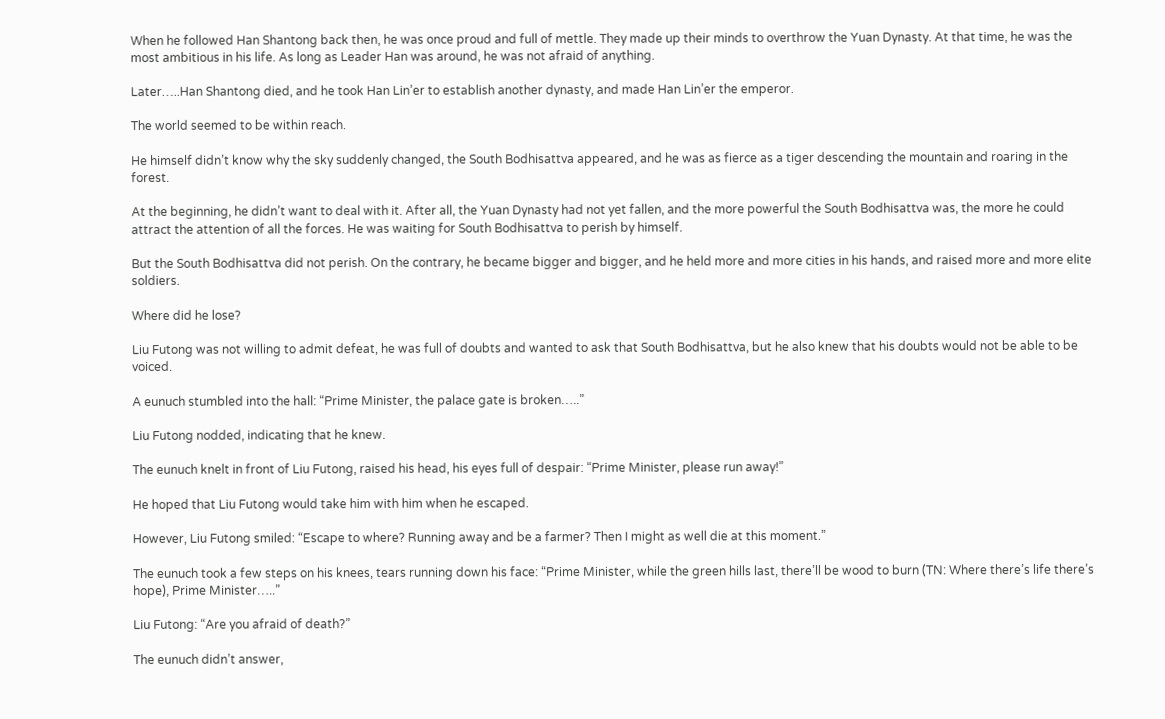When he followed Han Shantong back then, he was once proud and full of mettle. They made up their minds to overthrow the Yuan Dynasty. At that time, he was the most ambitious in his life. As long as Leader Han was around, he was not afraid of anything.

Later…..Han Shantong died, and he took Han Lin’er to establish another dynasty, and made Han Lin’er the emperor.

The world seemed to be within reach.

He himself didn’t know why the sky suddenly changed, the South Bodhisattva appeared, and he was as fierce as a tiger descending the mountain and roaring in the forest.

At the beginning, he didn’t want to deal with it. After all, the Yuan Dynasty had not yet fallen, and the more powerful the South Bodhisattva was, the more he could attract the attention of all the forces. He was waiting for South Bodhisattva to perish by himself.

But the South Bodhisattva did not perish. On the contrary, he became bigger and bigger, and he held more and more cities in his hands, and raised more and more elite soldiers.

Where did he lose?

Liu Futong was not willing to admit defeat, he was full of doubts and wanted to ask that South Bodhisattva, but he also knew that his doubts would not be able to be voiced.

A eunuch stumbled into the hall: “Prime Minister, the palace gate is broken…..”

Liu Futong nodded, indicating that he knew.

The eunuch knelt in front of Liu Futong, raised his head, his eyes full of despair: “Prime Minister, please run away!”

He hoped that Liu Futong would take him with him when he escaped.

However, Liu Futong smiled: “Escape to where? Running away and be a farmer? Then I might as well die at this moment.”

The eunuch took a few steps on his knees, tears running down his face: “Prime Minister, while the green hills last, there’ll be wood to burn (TN: Where there’s life there’s hope), Prime Minister…..”

Liu Futong: “Are you afraid of death?”

The eunuch didn’t answer,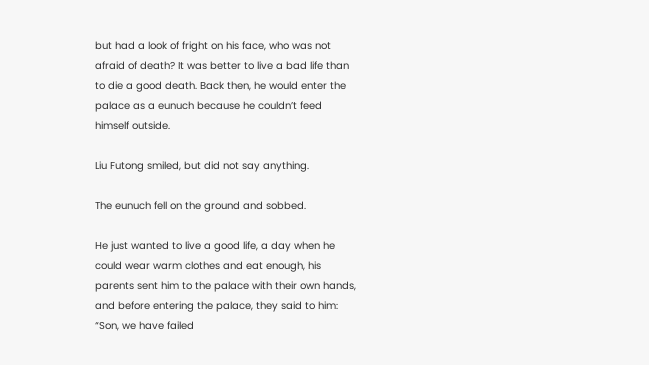but had a look of fright on his face, who was not afraid of death? It was better to live a bad life than to die a good death. Back then, he would enter the palace as a eunuch because he couldn’t feed himself outside.

Liu Futong smiled, but did not say anything.

The eunuch fell on the ground and sobbed.

He just wanted to live a good life, a day when he could wear warm clothes and eat enough, his parents sent him to the palace with their own hands, and before entering the palace, they said to him: “Son, we have failed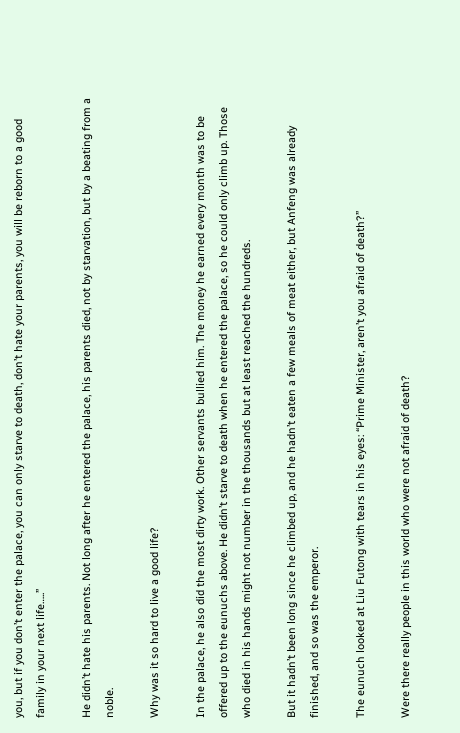you, but if you don’t enter the palace, you can only starve to death, don’t hate your parents, you will be reborn to a good family in your next life…..”

He didn’t hate his parents. Not long after he entered the palace, his parents died, not by starvation, but by a beating from a noble.

Why was it so hard to live a good life?

In the palace, he also did the most dirty work. Other servants bullied him. The money he earned every month was to be offered up to the eunuchs above. He didn’t starve to death when he entered the palace, so he could only climb up. Those who died in his hands might not number in the thousands but at least reached the hundreds.

But it hadn’t been long since he climbed up, and he hadn’t eaten a few meals of meat either, but Anfeng was already finished, and so was the emperor.

The eunuch looked at Liu Futong with tears in his eyes: “Prime Minister, aren’t you afraid of death?”

Were there really people in this world who were not afraid of death?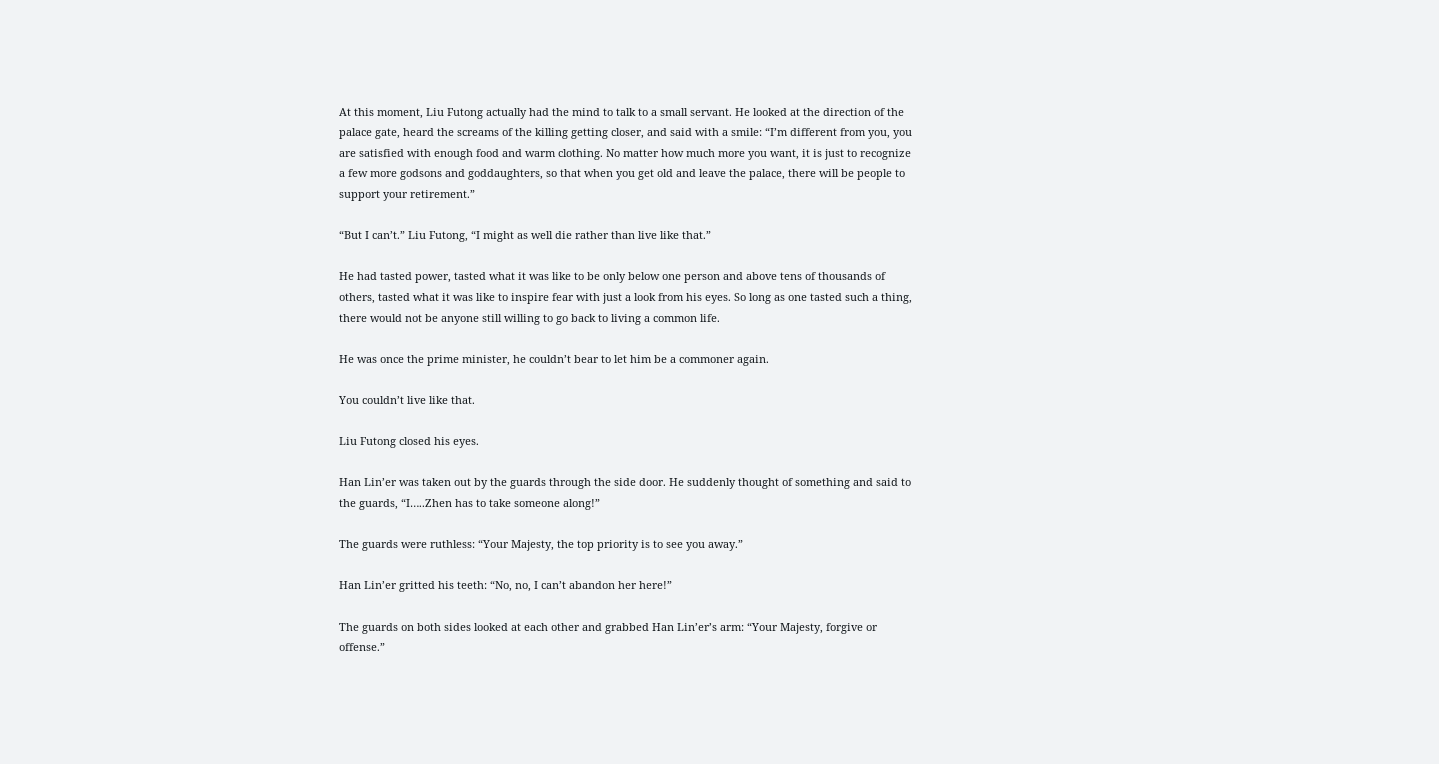At this moment, Liu Futong actually had the mind to talk to a small servant. He looked at the direction of the palace gate, heard the screams of the killing getting closer, and said with a smile: “I’m different from you, you are satisfied with enough food and warm clothing. No matter how much more you want, it is just to recognize a few more godsons and goddaughters, so that when you get old and leave the palace, there will be people to support your retirement.”

“But I can’t.” Liu Futong, “I might as well die rather than live like that.”

He had tasted power, tasted what it was like to be only below one person and above tens of thousands of others, tasted what it was like to inspire fear with just a look from his eyes. So long as one tasted such a thing, there would not be anyone still willing to go back to living a common life.

He was once the prime minister, he couldn’t bear to let him be a commoner again.

You couldn’t live like that.

Liu Futong closed his eyes.

Han Lin’er was taken out by the guards through the side door. He suddenly thought of something and said to the guards, “I…..Zhen has to take someone along!”

The guards were ruthless: “Your Majesty, the top priority is to see you away.”

Han Lin’er gritted his teeth: “No, no, I can’t abandon her here!”

The guards on both sides looked at each other and grabbed Han Lin’er’s arm: “Your Majesty, forgive or offense.”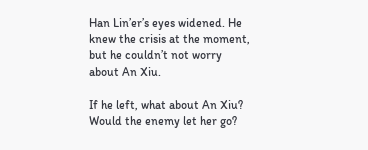Han Lin’er’s eyes widened. He knew the crisis at the moment, but he couldn’t not worry about An Xiu.

If he left, what about An Xiu? Would the enemy let her go?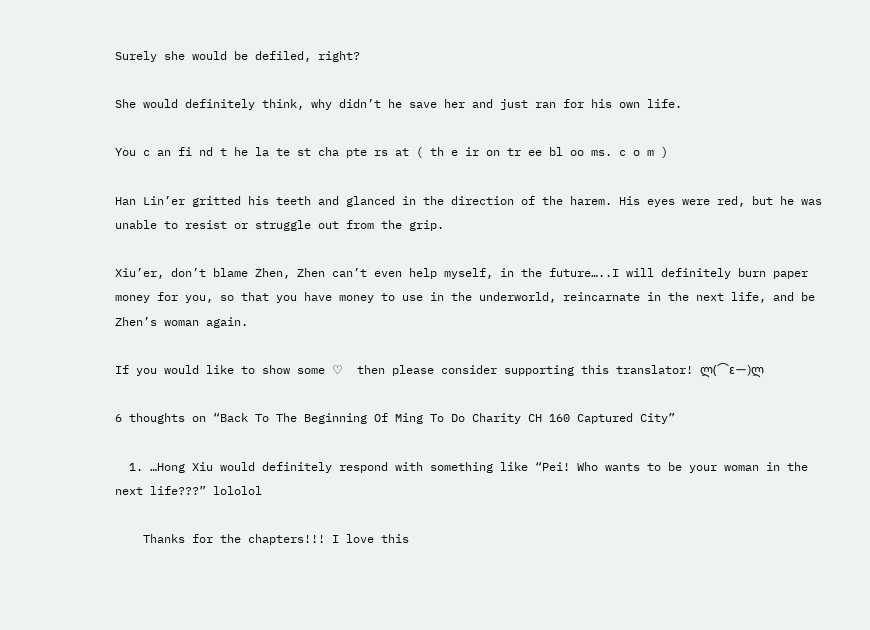Surely she would be defiled, right?

She would definitely think, why didn’t he save her and just ran for his own life.

You c an fi nd t he la te st cha pte rs at ( th e ir on tr ee bl oo ms. c o m )

Han Lin’er gritted his teeth and glanced in the direction of the harem. His eyes were red, but he was unable to resist or struggle out from the grip.

Xiu’er, don’t blame Zhen, Zhen can’t even help myself, in the future…..I will definitely burn paper money for you, so that you have money to use in the underworld, reincarnate in the next life, and be Zhen’s woman again.

If you would like to show some ♡  then please consider supporting this translator! ლ(⌒εー)ლ

6 thoughts on “Back To The Beginning Of Ming To Do Charity CH 160 Captured City”

  1. …Hong Xiu would definitely respond with something like “Pei! Who wants to be your woman in the next life???” lololol

    Thanks for the chapters!!! I love this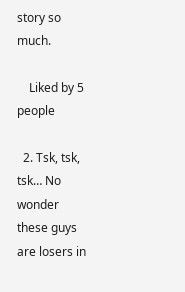story so much.

    Liked by 5 people

  2. Tsk, tsk, tsk… No wonder these guys are losers in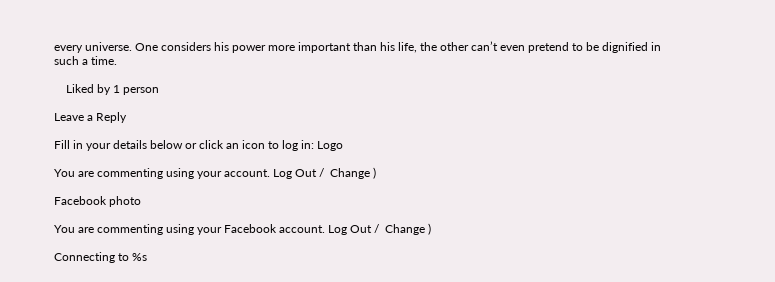every universe. One considers his power more important than his life, the other can’t even pretend to be dignified in such a time.

    Liked by 1 person

Leave a Reply

Fill in your details below or click an icon to log in: Logo

You are commenting using your account. Log Out /  Change )

Facebook photo

You are commenting using your Facebook account. Log Out /  Change )

Connecting to %s